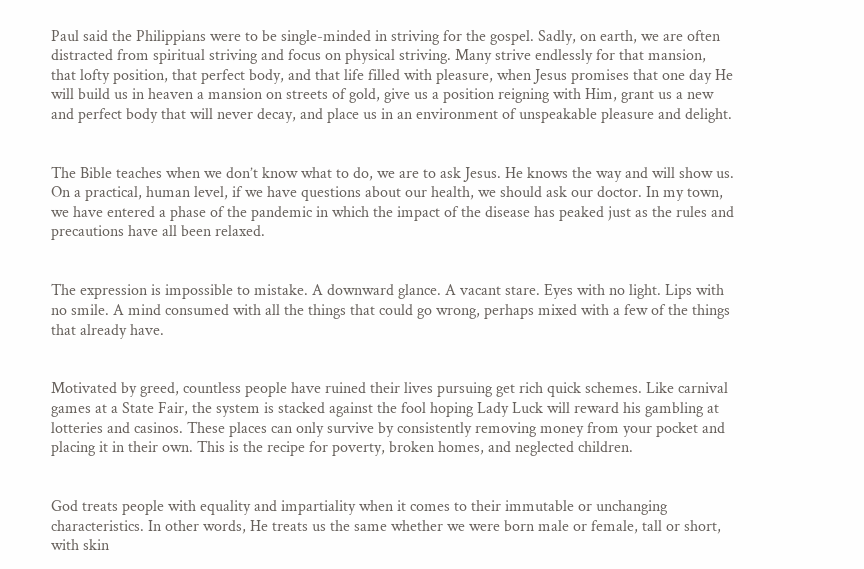Paul said the Philippians were to be single-minded in striving for the gospel. Sadly, on earth, we are often distracted from spiritual striving and focus on physical striving. Many strive endlessly for that mansion, that lofty position, that perfect body, and that life filled with pleasure, when Jesus promises that one day He will build us in heaven a mansion on streets of gold, give us a position reigning with Him, grant us a new and perfect body that will never decay, and place us in an environment of unspeakable pleasure and delight.


The Bible teaches when we don’t know what to do, we are to ask Jesus. He knows the way and will show us. On a practical, human level, if we have questions about our health, we should ask our doctor. In my town, we have entered a phase of the pandemic in which the impact of the disease has peaked just as the rules and precautions have all been relaxed.


The expression is impossible to mistake. A downward glance. A vacant stare. Eyes with no light. Lips with no smile. A mind consumed with all the things that could go wrong, perhaps mixed with a few of the things that already have.


Motivated by greed, countless people have ruined their lives pursuing get rich quick schemes. Like carnival games at a State Fair, the system is stacked against the fool hoping Lady Luck will reward his gambling at lotteries and casinos. These places can only survive by consistently removing money from your pocket and placing it in their own. This is the recipe for poverty, broken homes, and neglected children.


God treats people with equality and impartiality when it comes to their immutable or unchanging characteristics. In other words, He treats us the same whether we were born male or female, tall or short, with skin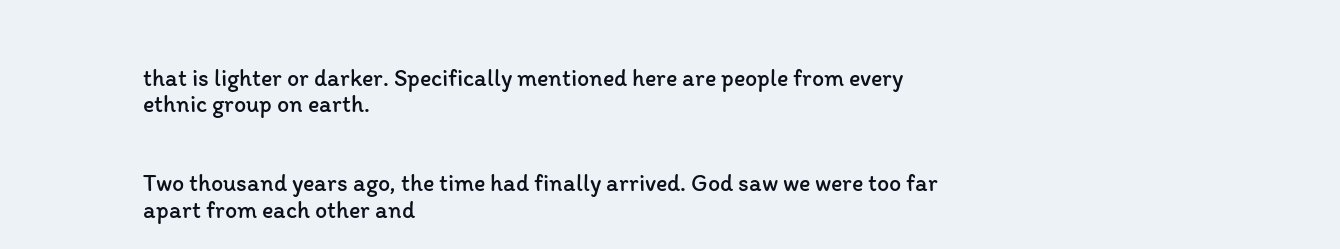that is lighter or darker. Specifically mentioned here are people from every ethnic group on earth.


Two thousand years ago, the time had finally arrived. God saw we were too far apart from each other and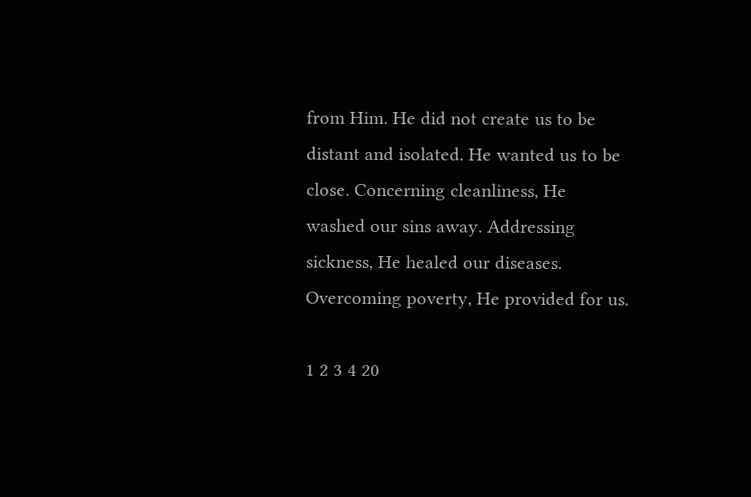from Him. He did not create us to be distant and isolated. He wanted us to be close. Concerning cleanliness, He washed our sins away. Addressing sickness, He healed our diseases. Overcoming poverty, He provided for us.

1 2 3 4 20